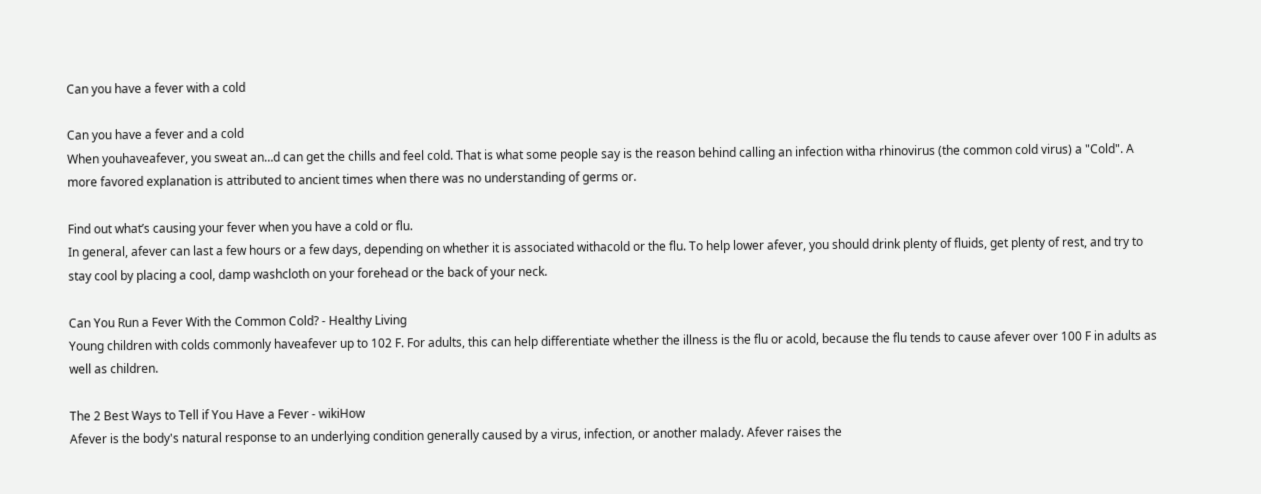Can you have a fever with a cold

Can you have a fever and a cold
When youhaveafever, you sweat an…d can get the chills and feel cold. That is what some people say is the reason behind calling an infection witha rhinovirus (the common cold virus) a "Cold". A more favored explanation is attributed to ancient times when there was no understanding of germs or.

Find out what’s causing your fever when you have a cold or flu.
In general, afever can last a few hours or a few days, depending on whether it is associated withacold or the flu. To help lower afever, you should drink plenty of fluids, get plenty of rest, and try to stay cool by placing a cool, damp washcloth on your forehead or the back of your neck.

Can You Run a Fever With the Common Cold? - Healthy Living
Young children with colds commonly haveafever up to 102 F. For adults, this can help differentiate whether the illness is the flu or acold, because the flu tends to cause afever over 100 F in adults as well as children.

The 2 Best Ways to Tell if You Have a Fever - wikiHow
Afever is the body's natural response to an underlying condition generally caused by a virus, infection, or another malady. Afever raises the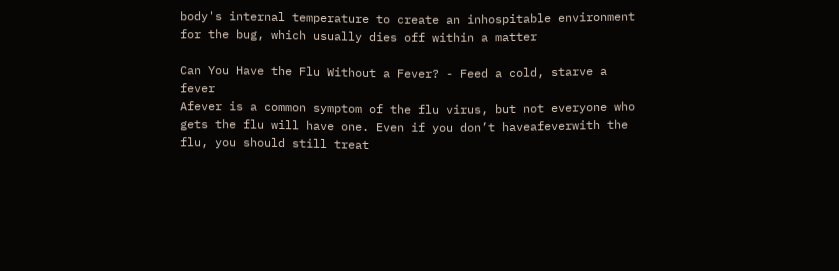body's internal temperature to create an inhospitable environment for the bug, which usually dies off within a matter

Can You Have the Flu Without a Fever? - Feed a cold, starve a fever
Afever is a common symptom of the flu virus, but not everyone who gets the flu will have one. Even if you don’t haveafeverwith the flu, you should still treat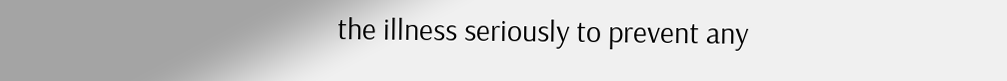the illness seriously to prevent any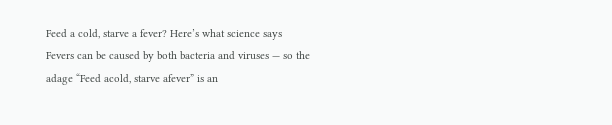Feed a cold, starve a fever? Here’s what science says
Fevers can be caused by both bacteria and viruses — so the adage “Feed acold, starve afever” is an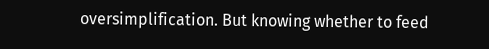oversimplification. But knowing whether to feed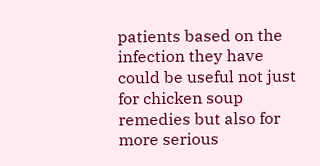patients based on the infection they have could be useful not just for chicken soup remedies but also for more serious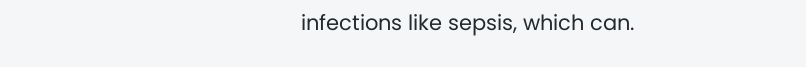infections like sepsis, which can.